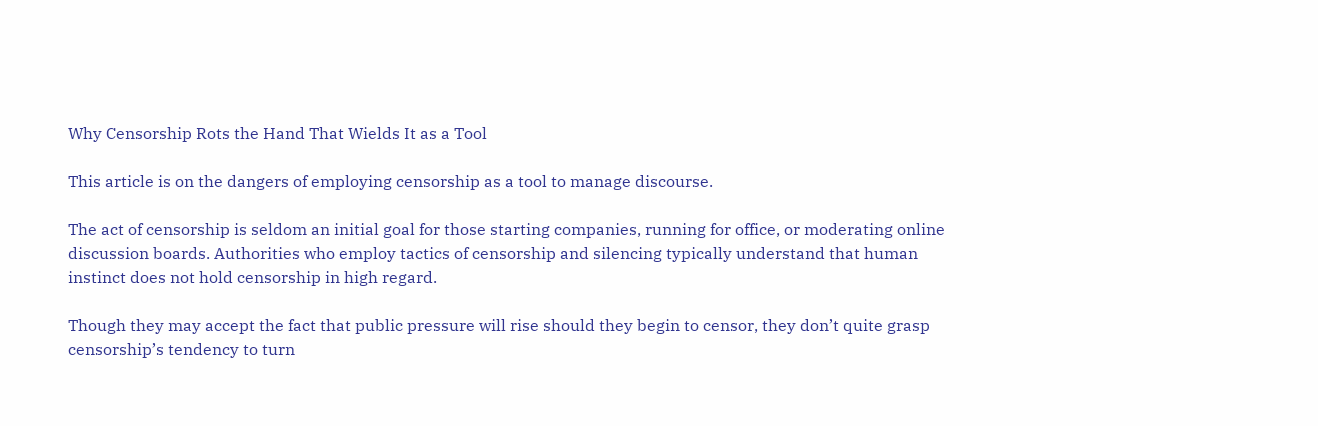Why Censorship Rots the Hand That Wields It as a Tool

This article is on the dangers of employing censorship as a tool to manage discourse.

The act of censorship is seldom an initial goal for those starting companies, running for office, or moderating online discussion boards. Authorities who employ tactics of censorship and silencing typically understand that human instinct does not hold censorship in high regard.

Though they may accept the fact that public pressure will rise should they begin to censor, they don’t quite grasp censorship’s tendency to turn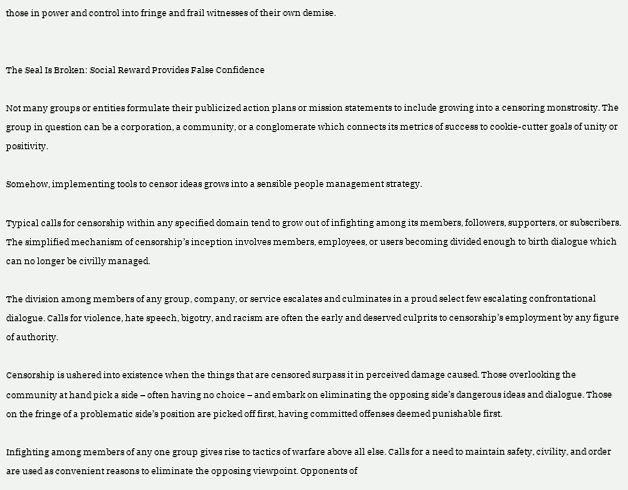those in power and control into fringe and frail witnesses of their own demise.


The Seal Is Broken: Social Reward Provides False Confidence

Not many groups or entities formulate their publicized action plans or mission statements to include growing into a censoring monstrosity. The group in question can be a corporation, a community, or a conglomerate which connects its metrics of success to cookie-cutter goals of unity or positivity.

Somehow, implementing tools to censor ideas grows into a sensible people management strategy.

Typical calls for censorship within any specified domain tend to grow out of infighting among its members, followers, supporters, or subscribers. The simplified mechanism of censorship’s inception involves members, employees, or users becoming divided enough to birth dialogue which can no longer be civilly managed.

The division among members of any group, company, or service escalates and culminates in a proud select few escalating confrontational dialogue. Calls for violence, hate speech, bigotry, and racism are often the early and deserved culprits to censorship’s employment by any figure of authority.

Censorship is ushered into existence when the things that are censored surpass it in perceived damage caused. Those overlooking the community at hand pick a side – often having no choice – and embark on eliminating the opposing side’s dangerous ideas and dialogue. Those on the fringe of a problematic side’s position are picked off first, having committed offenses deemed punishable first.

Infighting among members of any one group gives rise to tactics of warfare above all else. Calls for a need to maintain safety, civility, and order are used as convenient reasons to eliminate the opposing viewpoint. Opponents of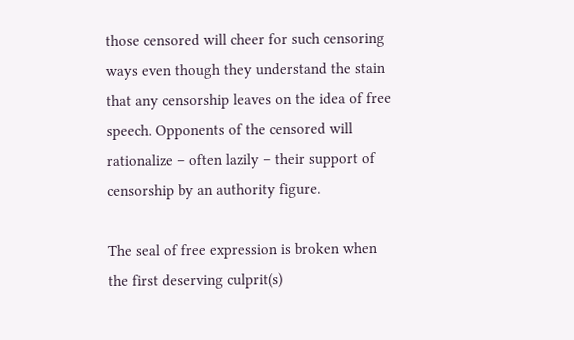those censored will cheer for such censoring ways even though they understand the stain that any censorship leaves on the idea of free speech. Opponents of the censored will rationalize – often lazily – their support of censorship by an authority figure.

The seal of free expression is broken when the first deserving culprit(s)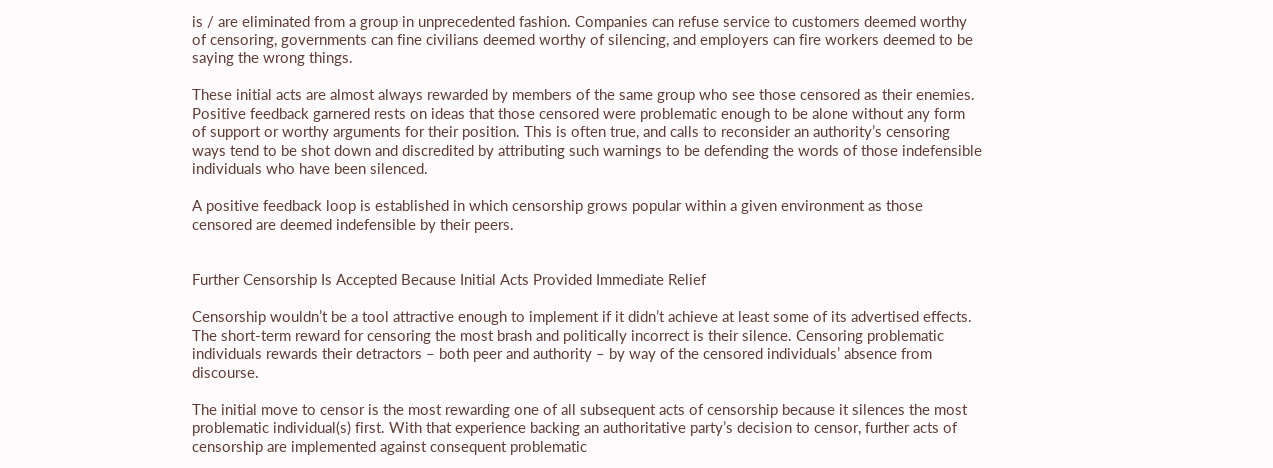is / are eliminated from a group in unprecedented fashion. Companies can refuse service to customers deemed worthy of censoring, governments can fine civilians deemed worthy of silencing, and employers can fire workers deemed to be saying the wrong things.

These initial acts are almost always rewarded by members of the same group who see those censored as their enemies. Positive feedback garnered rests on ideas that those censored were problematic enough to be alone without any form of support or worthy arguments for their position. This is often true, and calls to reconsider an authority’s censoring ways tend to be shot down and discredited by attributing such warnings to be defending the words of those indefensible individuals who have been silenced.

A positive feedback loop is established in which censorship grows popular within a given environment as those censored are deemed indefensible by their peers.


Further Censorship Is Accepted Because Initial Acts Provided Immediate Relief

Censorship wouldn’t be a tool attractive enough to implement if it didn’t achieve at least some of its advertised effects. The short-term reward for censoring the most brash and politically incorrect is their silence. Censoring problematic individuals rewards their detractors – both peer and authority – by way of the censored individuals’ absence from discourse.

The initial move to censor is the most rewarding one of all subsequent acts of censorship because it silences the most problematic individual(s) first. With that experience backing an authoritative party’s decision to censor, further acts of censorship are implemented against consequent problematic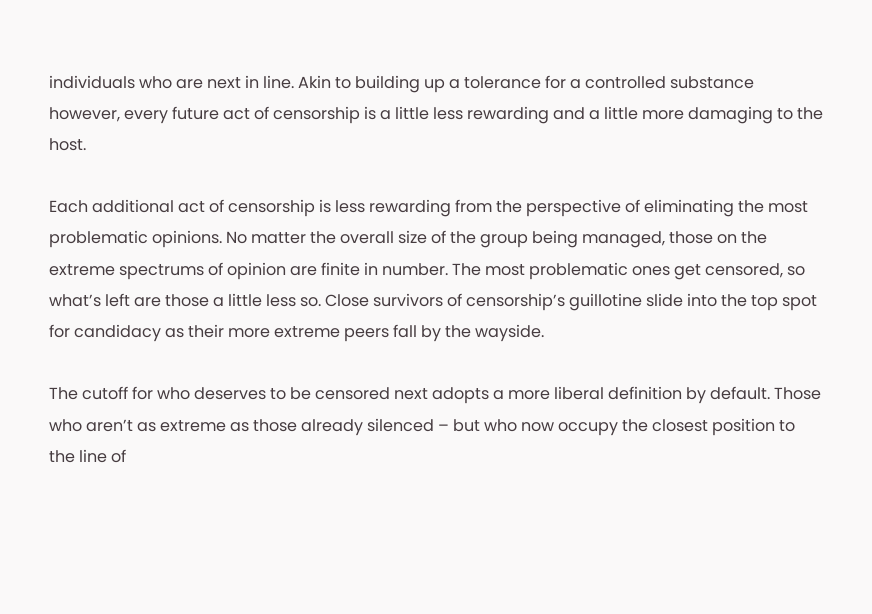individuals who are next in line. Akin to building up a tolerance for a controlled substance however, every future act of censorship is a little less rewarding and a little more damaging to the host.

Each additional act of censorship is less rewarding from the perspective of eliminating the most problematic opinions. No matter the overall size of the group being managed, those on the extreme spectrums of opinion are finite in number. The most problematic ones get censored, so what’s left are those a little less so. Close survivors of censorship’s guillotine slide into the top spot for candidacy as their more extreme peers fall by the wayside.

The cutoff for who deserves to be censored next adopts a more liberal definition by default. Those who aren’t as extreme as those already silenced – but who now occupy the closest position to the line of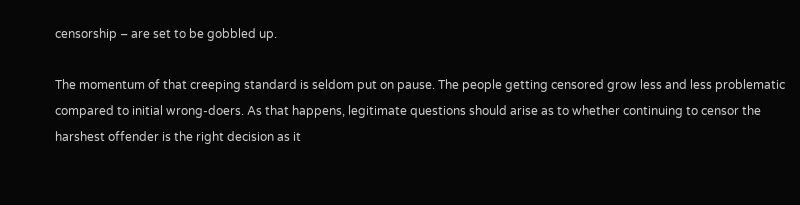censorship – are set to be gobbled up.

The momentum of that creeping standard is seldom put on pause. The people getting censored grow less and less problematic compared to initial wrong-doers. As that happens, legitimate questions should arise as to whether continuing to censor the harshest offender is the right decision as it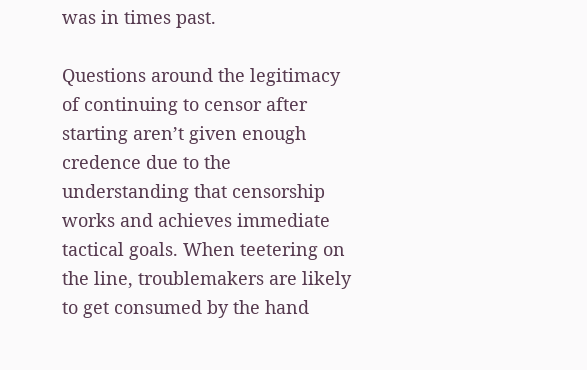was in times past.

Questions around the legitimacy of continuing to censor after starting aren’t given enough credence due to the understanding that censorship works and achieves immediate tactical goals. When teetering on the line, troublemakers are likely to get consumed by the hand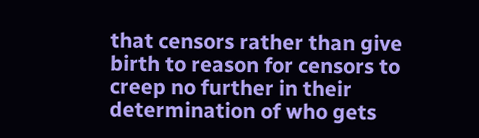that censors rather than give birth to reason for censors to creep no further in their determination of who gets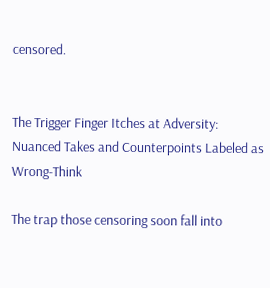censored.


The Trigger Finger Itches at Adversity: Nuanced Takes and Counterpoints Labeled as Wrong-Think

The trap those censoring soon fall into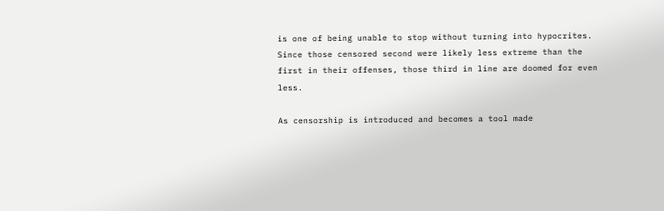is one of being unable to stop without turning into hypocrites. Since those censored second were likely less extreme than the first in their offenses, those third in line are doomed for even less.

As censorship is introduced and becomes a tool made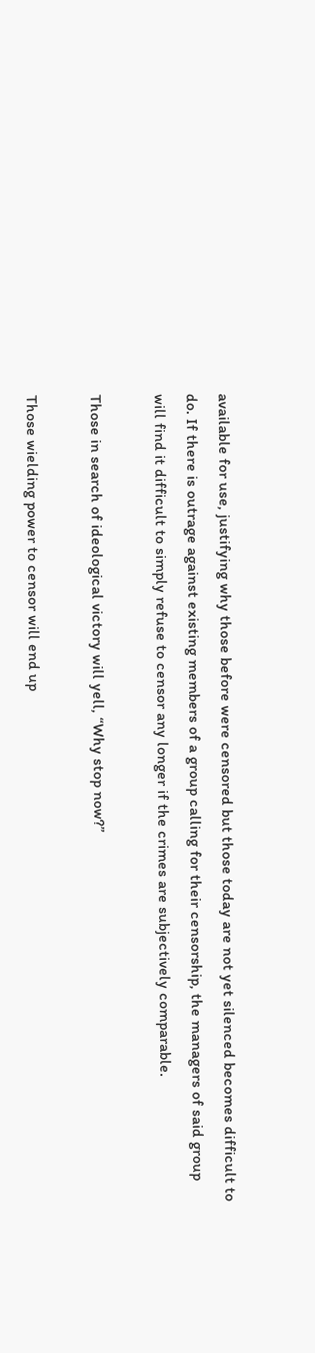available for use, justifying why those before were censored but those today are not yet silenced becomes difficult to do. If there is outrage against existing members of a group calling for their censorship, the managers of said group will find it difficult to simply refuse to censor any longer if the crimes are subjectively comparable.

Those in search of ideological victory will yell, “Why stop now?”

Those wielding power to censor will end up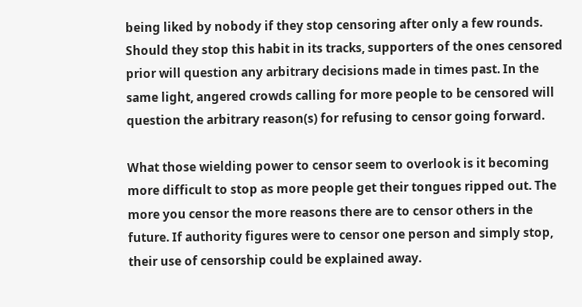being liked by nobody if they stop censoring after only a few rounds. Should they stop this habit in its tracks, supporters of the ones censored prior will question any arbitrary decisions made in times past. In the same light, angered crowds calling for more people to be censored will question the arbitrary reason(s) for refusing to censor going forward.

What those wielding power to censor seem to overlook is it becoming more difficult to stop as more people get their tongues ripped out. The more you censor the more reasons there are to censor others in the future. If authority figures were to censor one person and simply stop, their use of censorship could be explained away.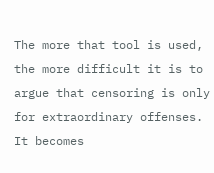The more that tool is used, the more difficult it is to argue that censoring is only for extraordinary offenses. It becomes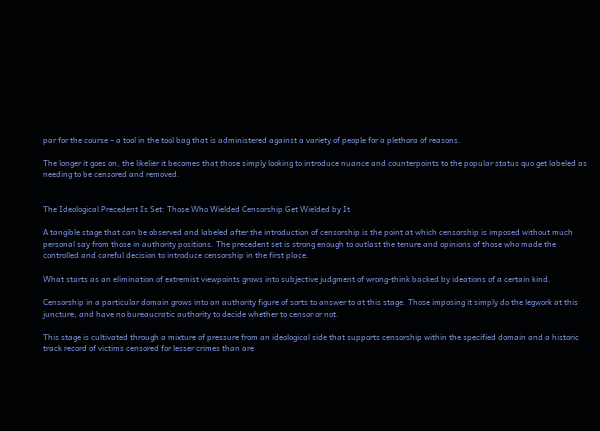par for the course – a tool in the tool bag that is administered against a variety of people for a plethora of reasons.

The longer it goes on, the likelier it becomes that those simply looking to introduce nuance and counterpoints to the popular status quo get labeled as needing to be censored and removed.


The Ideological Precedent Is Set: Those Who Wielded Censorship Get Wielded by It

A tangible stage that can be observed and labeled after the introduction of censorship is the point at which censorship is imposed without much personal say from those in authority positions. The precedent set is strong enough to outlast the tenure and opinions of those who made the controlled and careful decision to introduce censorship in the first place.

What starts as an elimination of extremist viewpoints grows into subjective judgment of wrong-think backed by ideations of a certain kind.

Censorship in a particular domain grows into an authority figure of sorts to answer to at this stage. Those imposing it simply do the legwork at this juncture, and have no bureaucratic authority to decide whether to censor or not.

This stage is cultivated through a mixture of pressure from an ideological side that supports censorship within the specified domain and a historic track record of victims censored for lesser crimes than are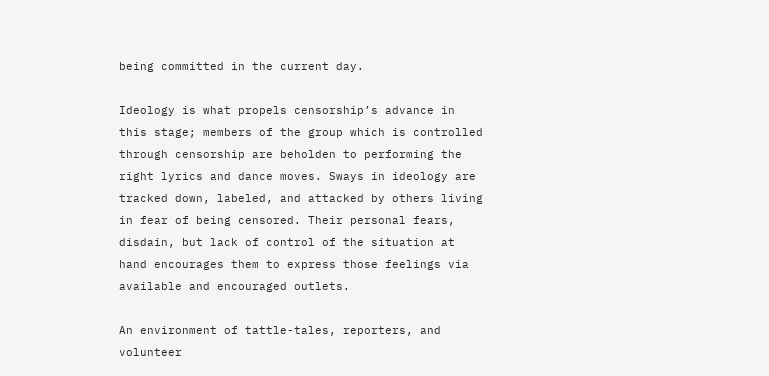being committed in the current day.

Ideology is what propels censorship’s advance in this stage; members of the group which is controlled through censorship are beholden to performing the right lyrics and dance moves. Sways in ideology are tracked down, labeled, and attacked by others living in fear of being censored. Their personal fears, disdain, but lack of control of the situation at hand encourages them to express those feelings via available and encouraged outlets.

An environment of tattle-tales, reporters, and volunteer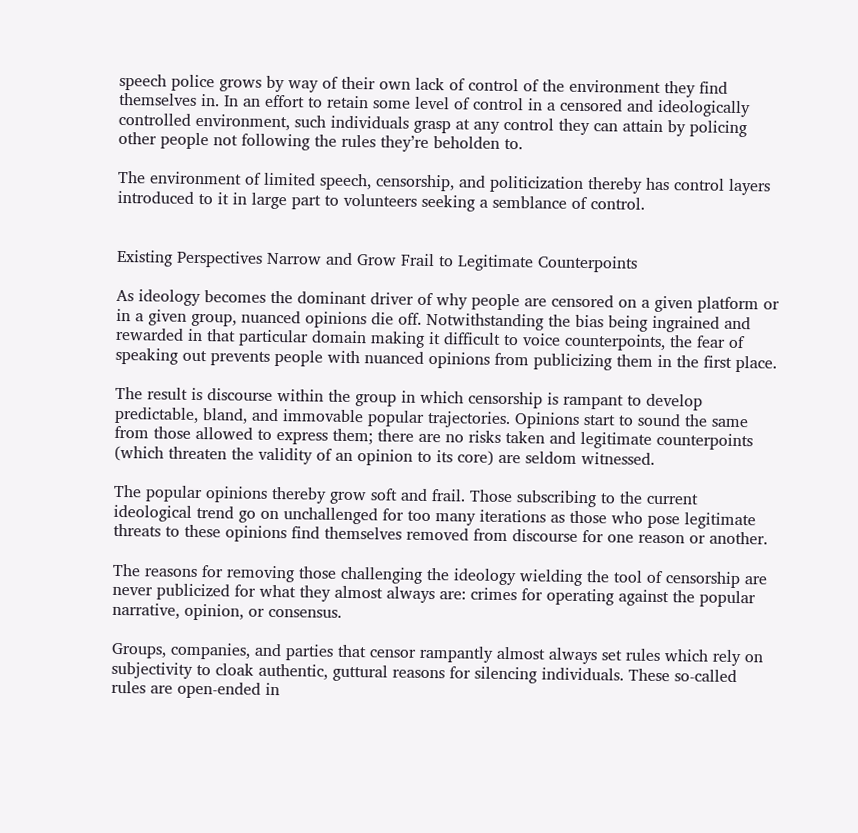speech police grows by way of their own lack of control of the environment they find themselves in. In an effort to retain some level of control in a censored and ideologically controlled environment, such individuals grasp at any control they can attain by policing other people not following the rules they’re beholden to.

The environment of limited speech, censorship, and politicization thereby has control layers introduced to it in large part to volunteers seeking a semblance of control.


Existing Perspectives Narrow and Grow Frail to Legitimate Counterpoints

As ideology becomes the dominant driver of why people are censored on a given platform or in a given group, nuanced opinions die off. Notwithstanding the bias being ingrained and rewarded in that particular domain making it difficult to voice counterpoints, the fear of speaking out prevents people with nuanced opinions from publicizing them in the first place.

The result is discourse within the group in which censorship is rampant to develop predictable, bland, and immovable popular trajectories. Opinions start to sound the same from those allowed to express them; there are no risks taken and legitimate counterpoints (which threaten the validity of an opinion to its core) are seldom witnessed.

The popular opinions thereby grow soft and frail. Those subscribing to the current ideological trend go on unchallenged for too many iterations as those who pose legitimate threats to these opinions find themselves removed from discourse for one reason or another.

The reasons for removing those challenging the ideology wielding the tool of censorship are never publicized for what they almost always are: crimes for operating against the popular narrative, opinion, or consensus.

Groups, companies, and parties that censor rampantly almost always set rules which rely on subjectivity to cloak authentic, guttural reasons for silencing individuals. These so-called rules are open-ended in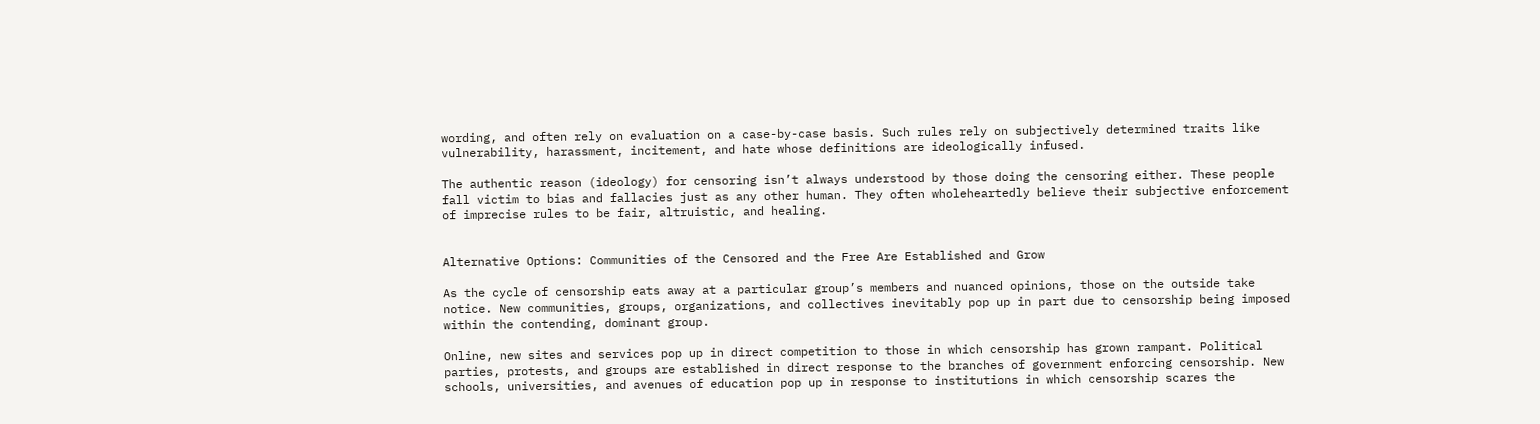wording, and often rely on evaluation on a case-by-case basis. Such rules rely on subjectively determined traits like vulnerability, harassment, incitement, and hate whose definitions are ideologically infused.

The authentic reason (ideology) for censoring isn’t always understood by those doing the censoring either. These people fall victim to bias and fallacies just as any other human. They often wholeheartedly believe their subjective enforcement of imprecise rules to be fair, altruistic, and healing.


Alternative Options: Communities of the Censored and the Free Are Established and Grow

As the cycle of censorship eats away at a particular group’s members and nuanced opinions, those on the outside take notice. New communities, groups, organizations, and collectives inevitably pop up in part due to censorship being imposed within the contending, dominant group.

Online, new sites and services pop up in direct competition to those in which censorship has grown rampant. Political parties, protests, and groups are established in direct response to the branches of government enforcing censorship. New schools, universities, and avenues of education pop up in response to institutions in which censorship scares the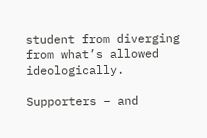student from diverging from what’s allowed ideologically.

Supporters – and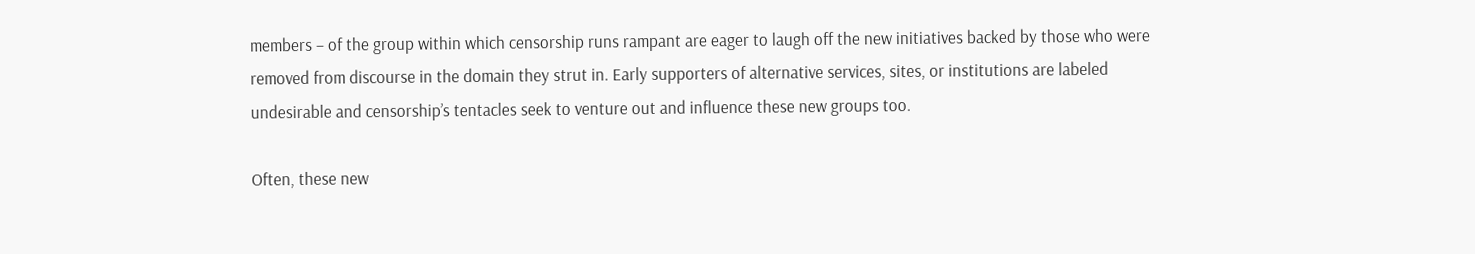members – of the group within which censorship runs rampant are eager to laugh off the new initiatives backed by those who were removed from discourse in the domain they strut in. Early supporters of alternative services, sites, or institutions are labeled undesirable and censorship’s tentacles seek to venture out and influence these new groups too.

Often, these new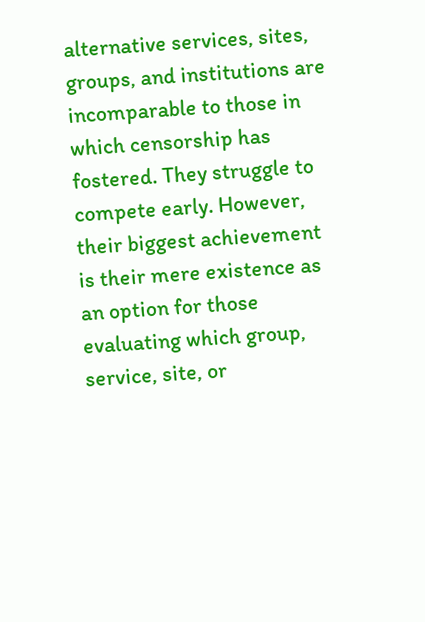alternative services, sites, groups, and institutions are incomparable to those in which censorship has fostered. They struggle to compete early. However, their biggest achievement is their mere existence as an option for those evaluating which group, service, site, or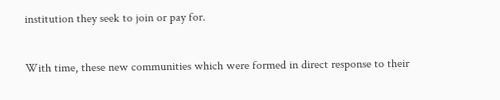institution they seek to join or pay for.

With time, these new communities which were formed in direct response to their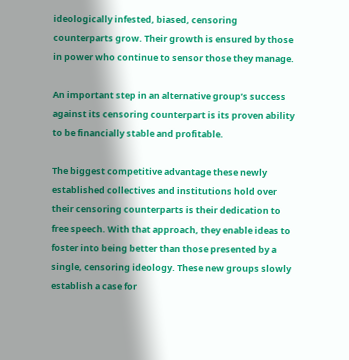ideologically infested, biased, censoring counterparts grow. Their growth is ensured by those in power who continue to sensor those they manage.

An important step in an alternative group’s success against its censoring counterpart is its proven ability to be financially stable and profitable.

The biggest competitive advantage these newly established collectives and institutions hold over their censoring counterparts is their dedication to free speech. With that approach, they enable ideas to foster into being better than those presented by a single, censoring ideology. These new groups slowly establish a case for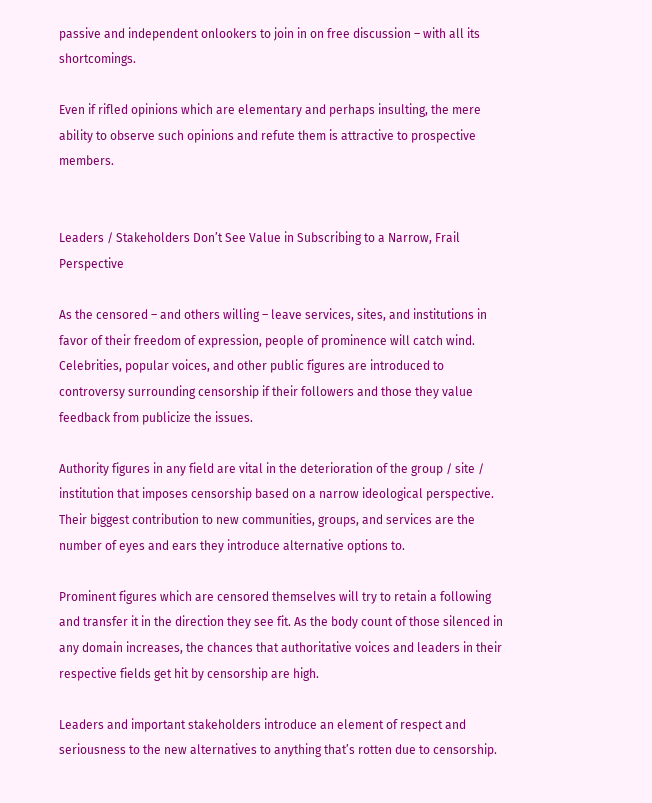passive and independent onlookers to join in on free discussion – with all its shortcomings.

Even if rifled opinions which are elementary and perhaps insulting, the mere ability to observe such opinions and refute them is attractive to prospective members.


Leaders / Stakeholders Don’t See Value in Subscribing to a Narrow, Frail Perspective

As the censored – and others willing – leave services, sites, and institutions in favor of their freedom of expression, people of prominence will catch wind. Celebrities, popular voices, and other public figures are introduced to controversy surrounding censorship if their followers and those they value feedback from publicize the issues.

Authority figures in any field are vital in the deterioration of the group / site / institution that imposes censorship based on a narrow ideological perspective. Their biggest contribution to new communities, groups, and services are the number of eyes and ears they introduce alternative options to.

Prominent figures which are censored themselves will try to retain a following and transfer it in the direction they see fit. As the body count of those silenced in any domain increases, the chances that authoritative voices and leaders in their respective fields get hit by censorship are high.

Leaders and important stakeholders introduce an element of respect and seriousness to the new alternatives to anything that’s rotten due to censorship.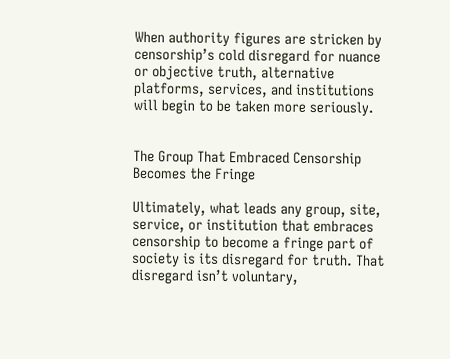When authority figures are stricken by censorship’s cold disregard for nuance or objective truth, alternative platforms, services, and institutions will begin to be taken more seriously.


The Group That Embraced Censorship Becomes the Fringe

Ultimately, what leads any group, site, service, or institution that embraces censorship to become a fringe part of society is its disregard for truth. That disregard isn’t voluntary,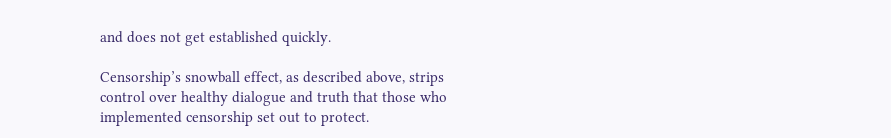and does not get established quickly.

Censorship’s snowball effect, as described above, strips control over healthy dialogue and truth that those who implemented censorship set out to protect.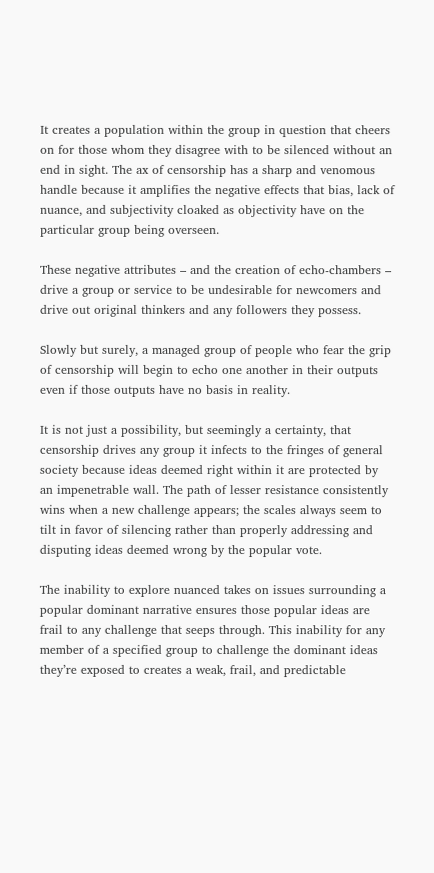It creates a population within the group in question that cheers on for those whom they disagree with to be silenced without an end in sight. The ax of censorship has a sharp and venomous handle because it amplifies the negative effects that bias, lack of nuance, and subjectivity cloaked as objectivity have on the particular group being overseen.

These negative attributes – and the creation of echo-chambers – drive a group or service to be undesirable for newcomers and drive out original thinkers and any followers they possess.

Slowly but surely, a managed group of people who fear the grip of censorship will begin to echo one another in their outputs even if those outputs have no basis in reality.

It is not just a possibility, but seemingly a certainty, that censorship drives any group it infects to the fringes of general society because ideas deemed right within it are protected by an impenetrable wall. The path of lesser resistance consistently wins when a new challenge appears; the scales always seem to tilt in favor of silencing rather than properly addressing and disputing ideas deemed wrong by the popular vote.

The inability to explore nuanced takes on issues surrounding a popular dominant narrative ensures those popular ideas are frail to any challenge that seeps through. This inability for any member of a specified group to challenge the dominant ideas they’re exposed to creates a weak, frail, and predictable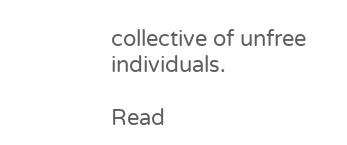collective of unfree individuals.

Read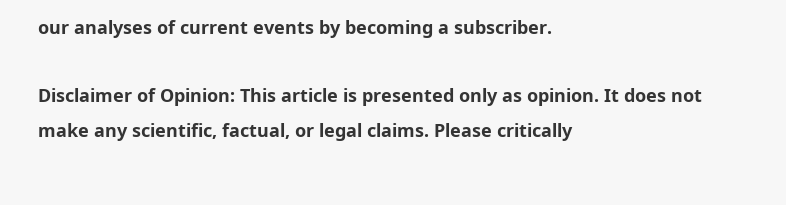our analyses of current events by becoming a subscriber.

Disclaimer of Opinion: This article is presented only as opinion. It does not make any scientific, factual, or legal claims. Please critically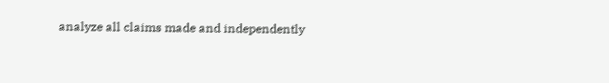analyze all claims made and independently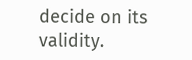decide on its validity.